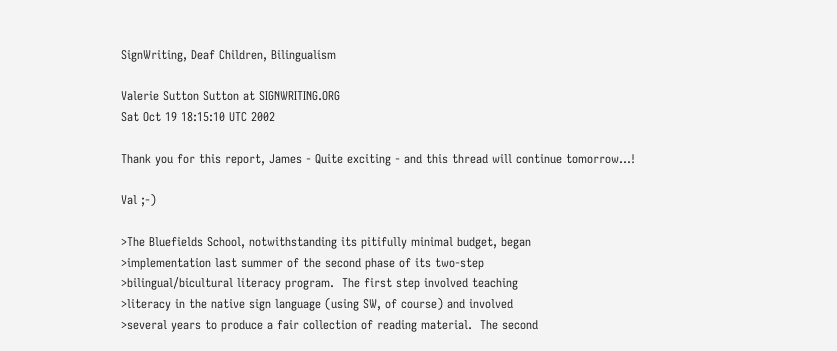SignWriting, Deaf Children, Bilingualism

Valerie Sutton Sutton at SIGNWRITING.ORG
Sat Oct 19 18:15:10 UTC 2002

Thank you for this report, James - Quite exciting - and this thread will continue tomorrow...!

Val ;-)

>The Bluefields School, notwithstanding its pitifully minimal budget, began
>implementation last summer of the second phase of its two-step
>bilingual/bicultural literacy program.  The first step involved teaching
>literacy in the native sign language (using SW, of course) and involved
>several years to produce a fair collection of reading material.  The second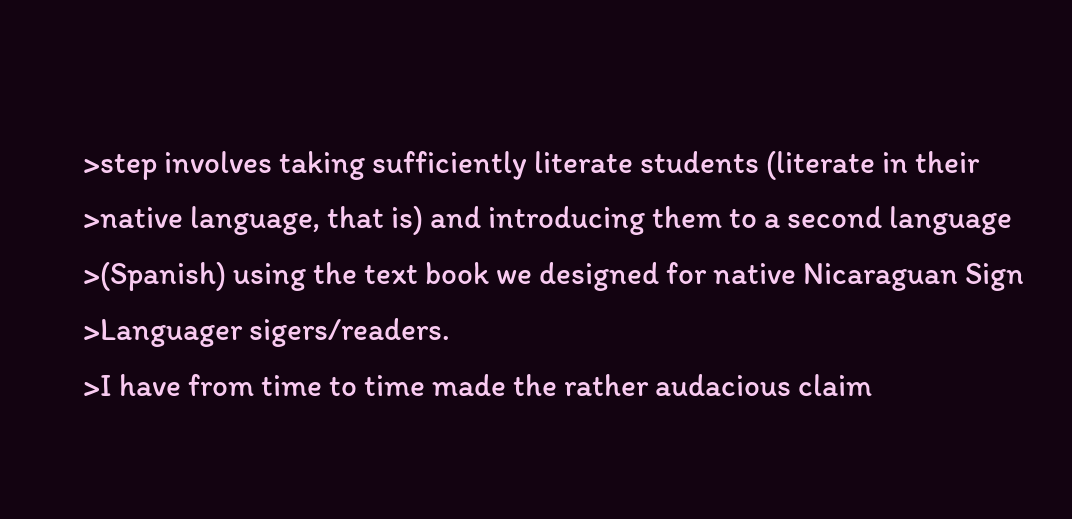>step involves taking sufficiently literate students (literate in their
>native language, that is) and introducing them to a second language
>(Spanish) using the text book we designed for native Nicaraguan Sign
>Languager sigers/readers.
>I have from time to time made the rather audacious claim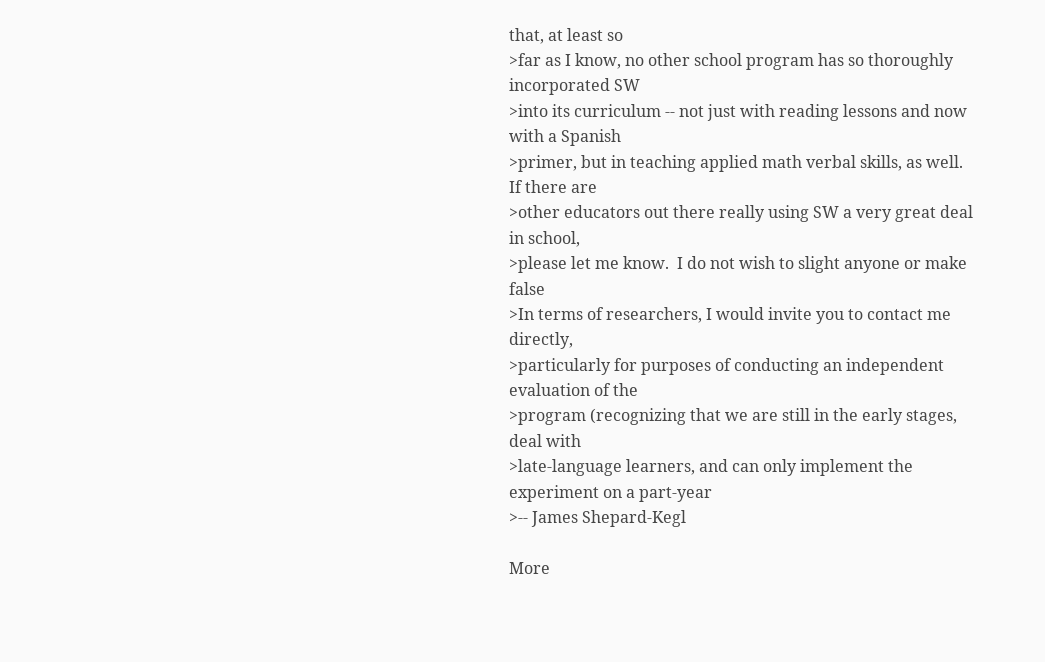that, at least so
>far as I know, no other school program has so thoroughly incorporated SW
>into its curriculum -- not just with reading lessons and now with a Spanish
>primer, but in teaching applied math verbal skills, as well.  If there are
>other educators out there really using SW a very great deal in school,
>please let me know.  I do not wish to slight anyone or make false
>In terms of researchers, I would invite you to contact me directly,
>particularly for purposes of conducting an independent evaluation of the
>program (recognizing that we are still in the early stages, deal with
>late-language learners, and can only implement the experiment on a part-year
>-- James Shepard-Kegl

More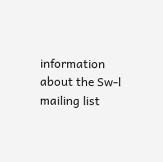information about the Sw-l mailing list